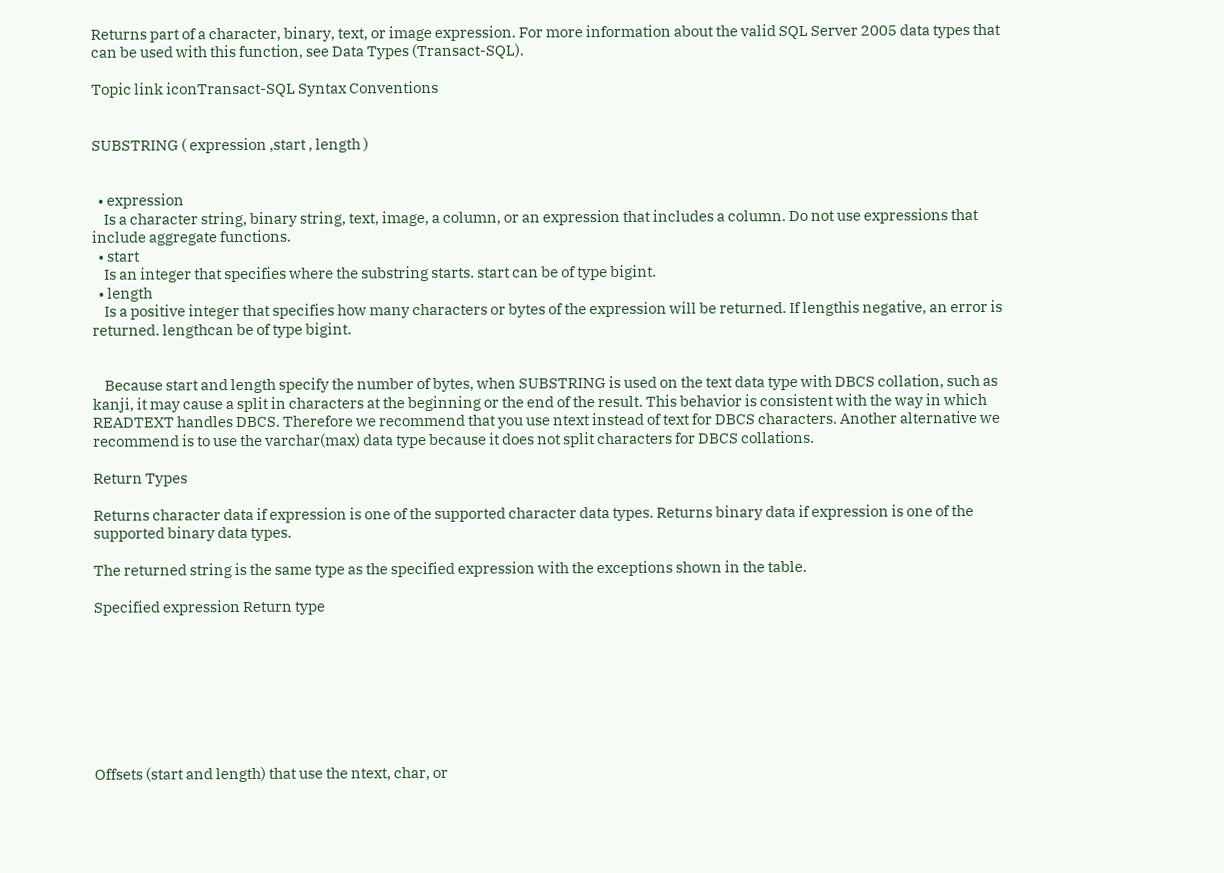Returns part of a character, binary, text, or image expression. For more information about the valid SQL Server 2005 data types that can be used with this function, see Data Types (Transact-SQL).

Topic link iconTransact-SQL Syntax Conventions


SUBSTRING ( expression ,start , length )


  • expression
    Is a character string, binary string, text, image, a column, or an expression that includes a column. Do not use expressions that include aggregate functions.
  • start
    Is an integer that specifies where the substring starts. start can be of type bigint.
  • length
    Is a positive integer that specifies how many characters or bytes of the expression will be returned. If lengthis negative, an error is returned. lengthcan be of type bigint.


    Because start and length specify the number of bytes, when SUBSTRING is used on the text data type with DBCS collation, such as kanji, it may cause a split in characters at the beginning or the end of the result. This behavior is consistent with the way in which READTEXT handles DBCS. Therefore we recommend that you use ntext instead of text for DBCS characters. Another alternative we recommend is to use the varchar(max) data type because it does not split characters for DBCS collations.

Return Types

Returns character data if expression is one of the supported character data types. Returns binary data if expression is one of the supported binary data types.

The returned string is the same type as the specified expression with the exceptions shown in the table.

Specified expression Return type








Offsets (start and length) that use the ntext, char, or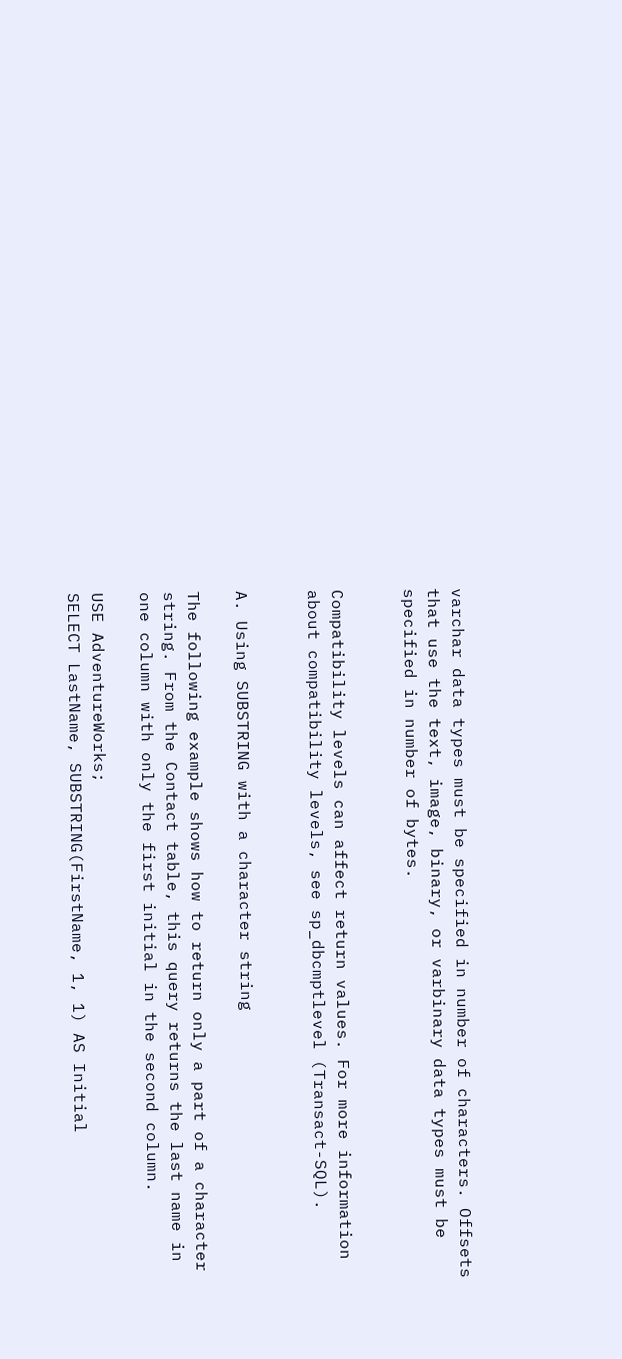varchar data types must be specified in number of characters. Offsets that use the text, image, binary, or varbinary data types must be specified in number of bytes.


Compatibility levels can affect return values. For more information about compatibility levels, see sp_dbcmptlevel (Transact-SQL).


A. Using SUBSTRING with a character string

The following example shows how to return only a part of a character string. From the Contact table, this query returns the last name in one column with only the first initial in the second column.

USE AdventureWorks;
SELECT LastName, SUBSTRING(FirstName, 1, 1) AS Initial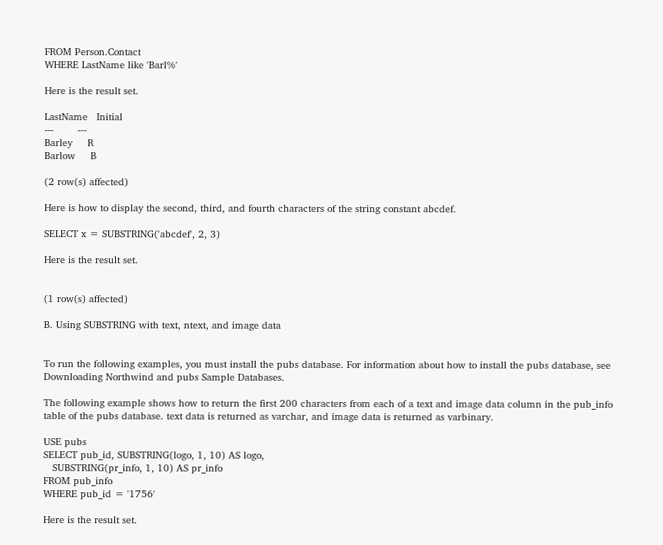FROM Person.Contact
WHERE LastName like 'Barl%'

Here is the result set.

LastName   Initial
---        ---
Barley     R
Barlow     B

(2 row(s) affected)

Here is how to display the second, third, and fourth characters of the string constant abcdef.

SELECT x = SUBSTRING('abcdef', 2, 3)

Here is the result set.


(1 row(s) affected)

B. Using SUBSTRING with text, ntext, and image data


To run the following examples, you must install the pubs database. For information about how to install the pubs database, see Downloading Northwind and pubs Sample Databases.

The following example shows how to return the first 200 characters from each of a text and image data column in the pub_info table of the pubs database. text data is returned as varchar, and image data is returned as varbinary.

USE pubs
SELECT pub_id, SUBSTRING(logo, 1, 10) AS logo,
   SUBSTRING(pr_info, 1, 10) AS pr_info
FROM pub_info
WHERE pub_id = '1756'

Here is the result set.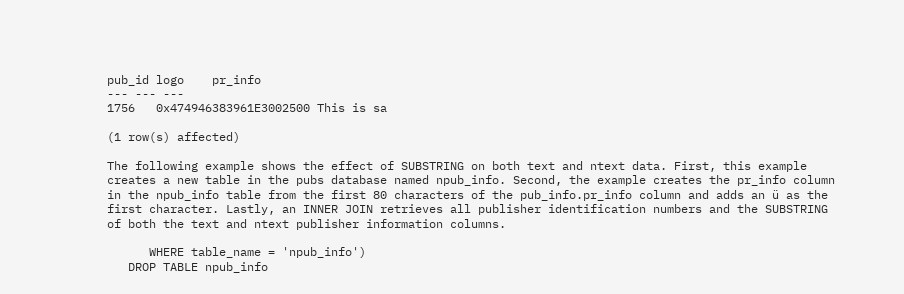pub_id logo    pr_info
--- --- ---
1756   0x474946383961E3002500 This is sa

(1 row(s) affected)

The following example shows the effect of SUBSTRING on both text and ntext data. First, this example creates a new table in the pubs database named npub_info. Second, the example creates the pr_info column in the npub_info table from the first 80 characters of the pub_info.pr_info column and adds an ü as the first character. Lastly, an INNER JOIN retrieves all publisher identification numbers and the SUBSTRING of both the text and ntext publisher information columns.

      WHERE table_name = 'npub_info')
   DROP TABLE npub_info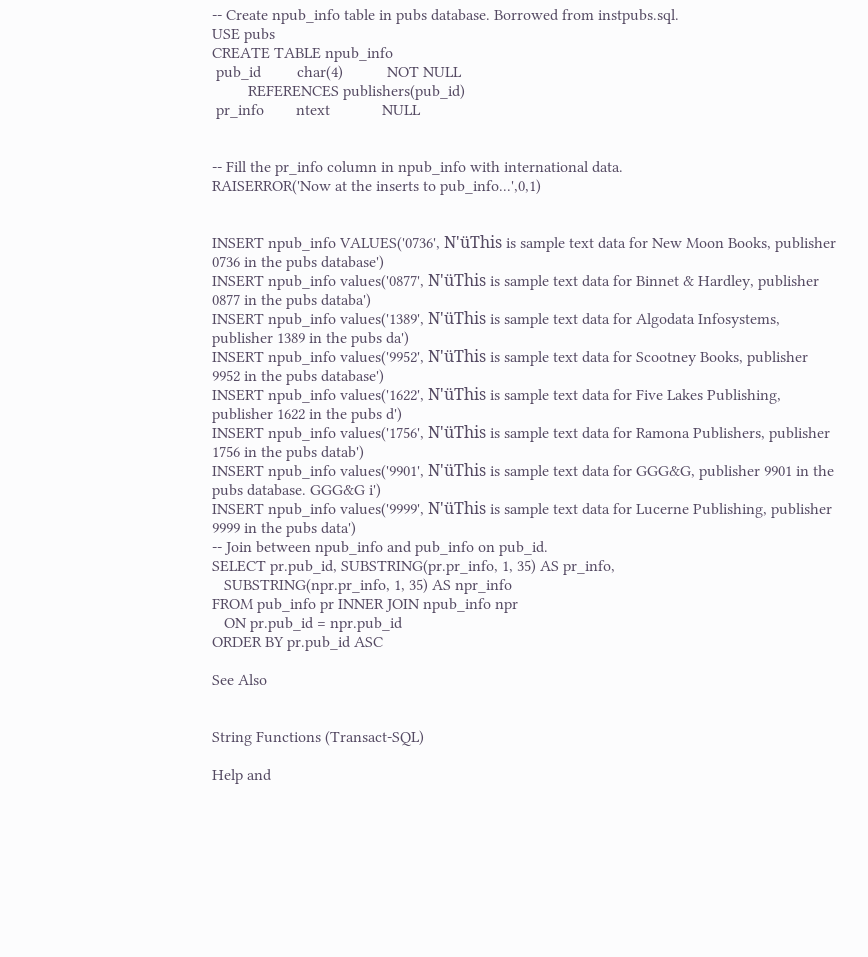-- Create npub_info table in pubs database. Borrowed from instpubs.sql.
USE pubs
CREATE TABLE npub_info
 pub_id         char(4)           NOT NULL
         REFERENCES publishers(pub_id)
 pr_info        ntext             NULL


-- Fill the pr_info column in npub_info with international data.
RAISERROR('Now at the inserts to pub_info...',0,1)


INSERT npub_info VALUES('0736', N'üThis is sample text data for New Moon Books, publisher 0736 in the pubs database')
INSERT npub_info values('0877', N'üThis is sample text data for Binnet & Hardley, publisher 0877 in the pubs databa')
INSERT npub_info values('1389', N'üThis is sample text data for Algodata Infosystems, publisher 1389 in the pubs da')
INSERT npub_info values('9952', N'üThis is sample text data for Scootney Books, publisher 9952 in the pubs database')
INSERT npub_info values('1622', N'üThis is sample text data for Five Lakes Publishing, publisher 1622 in the pubs d')
INSERT npub_info values('1756', N'üThis is sample text data for Ramona Publishers, publisher 1756 in the pubs datab')
INSERT npub_info values('9901', N'üThis is sample text data for GGG&G, publisher 9901 in the pubs database. GGG&G i')
INSERT npub_info values('9999', N'üThis is sample text data for Lucerne Publishing, publisher 9999 in the pubs data')
-- Join between npub_info and pub_info on pub_id.
SELECT pr.pub_id, SUBSTRING(pr.pr_info, 1, 35) AS pr_info,
   SUBSTRING(npr.pr_info, 1, 35) AS npr_info
FROM pub_info pr INNER JOIN npub_info npr
   ON pr.pub_id = npr.pub_id
ORDER BY pr.pub_id ASC

See Also


String Functions (Transact-SQL)

Help and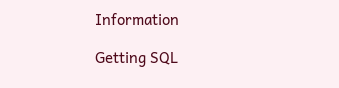Information

Getting SQL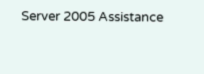Server 2005 Assistance